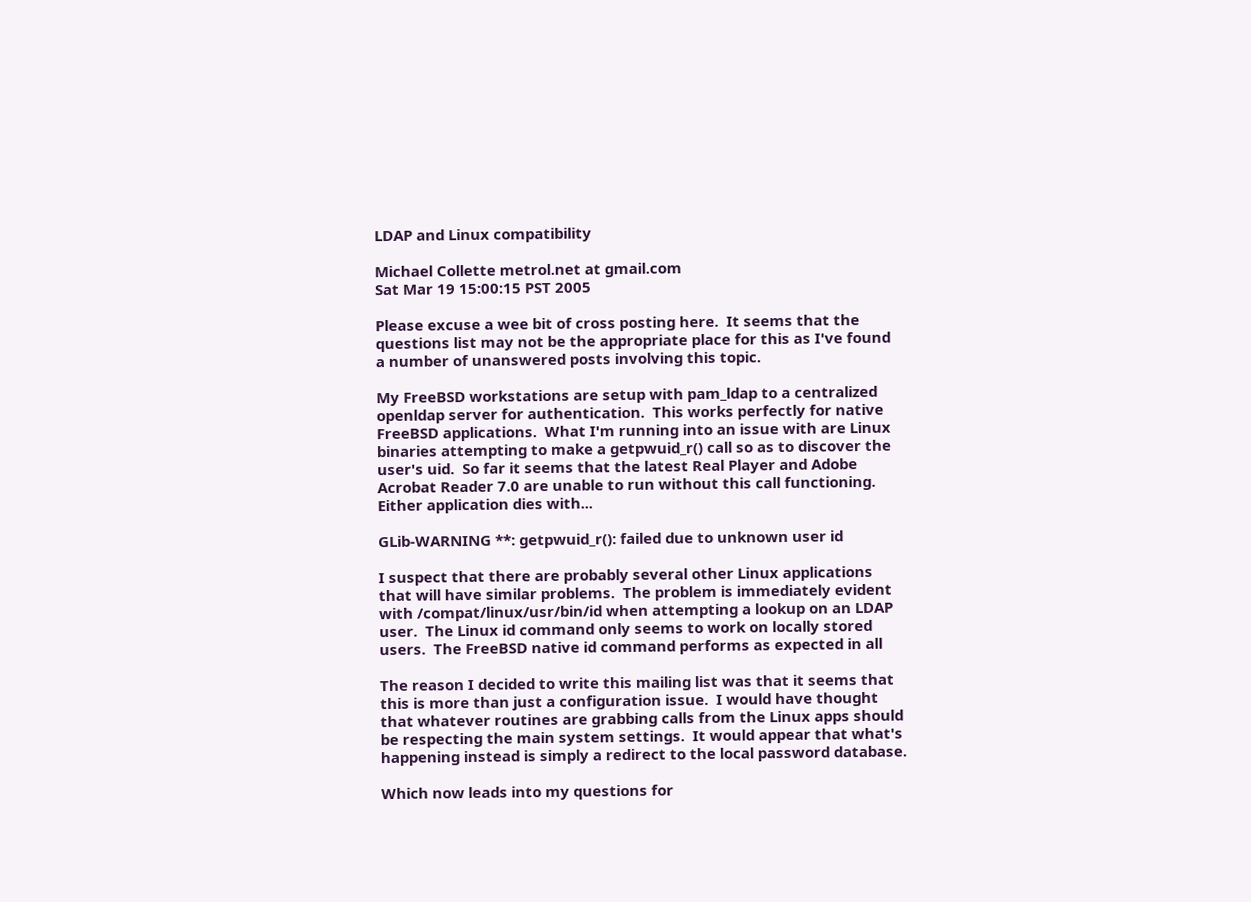LDAP and Linux compatibility

Michael Collette metrol.net at gmail.com
Sat Mar 19 15:00:15 PST 2005

Please excuse a wee bit of cross posting here.  It seems that the
questions list may not be the appropriate place for this as I've found
a number of unanswered posts involving this topic.

My FreeBSD workstations are setup with pam_ldap to a centralized
openldap server for authentication.  This works perfectly for native
FreeBSD applications.  What I'm running into an issue with are Linux
binaries attempting to make a getpwuid_r() call so as to discover the
user's uid.  So far it seems that the latest Real Player and Adobe
Acrobat Reader 7.0 are unable to run without this call functioning.
Either application dies with...

GLib-WARNING **: getpwuid_r(): failed due to unknown user id

I suspect that there are probably several other Linux applications
that will have similar problems.  The problem is immediately evident
with /compat/linux/usr/bin/id when attempting a lookup on an LDAP
user.  The Linux id command only seems to work on locally stored
users.  The FreeBSD native id command performs as expected in all

The reason I decided to write this mailing list was that it seems that
this is more than just a configuration issue.  I would have thought
that whatever routines are grabbing calls from the Linux apps should
be respecting the main system settings.  It would appear that what's
happening instead is simply a redirect to the local password database.

Which now leads into my questions for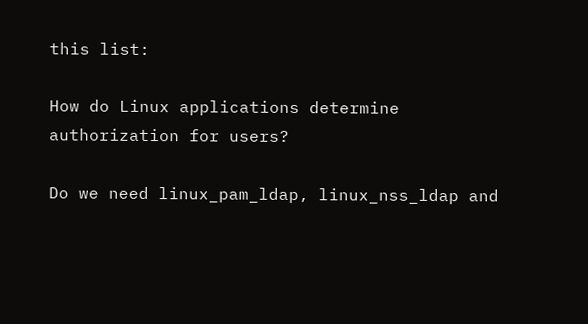this list:

How do Linux applications determine authorization for users?

Do we need linux_pam_ldap, linux_nss_ldap and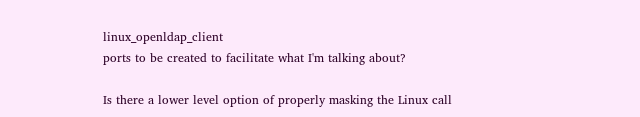linux_openldap_client
ports to be created to facilitate what I'm talking about?

Is there a lower level option of properly masking the Linux call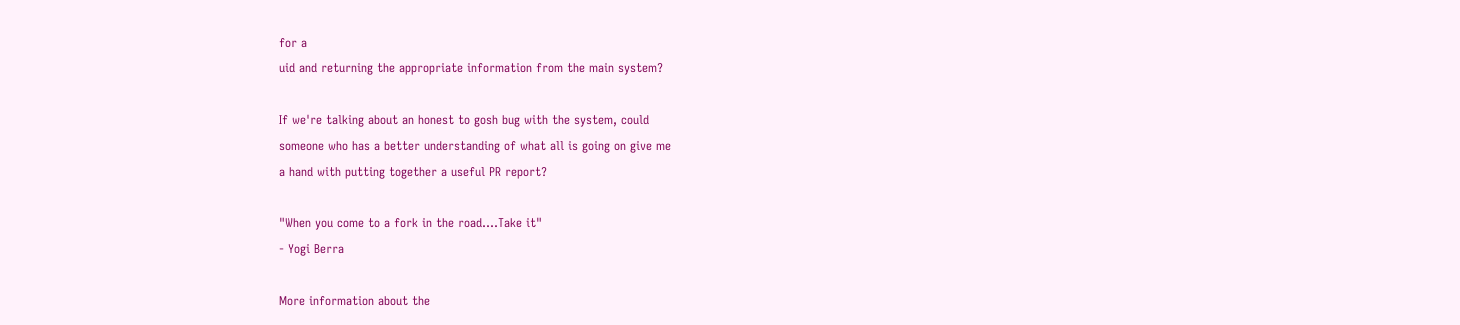for a
uid and returning the appropriate information from the main system?

If we're talking about an honest to gosh bug with the system, could
someone who has a better understanding of what all is going on give me
a hand with putting together a useful PR report?

"When you come to a fork in the road....Take it"
- Yogi Berra

More information about the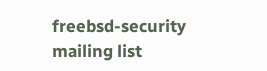freebsd-security mailing list